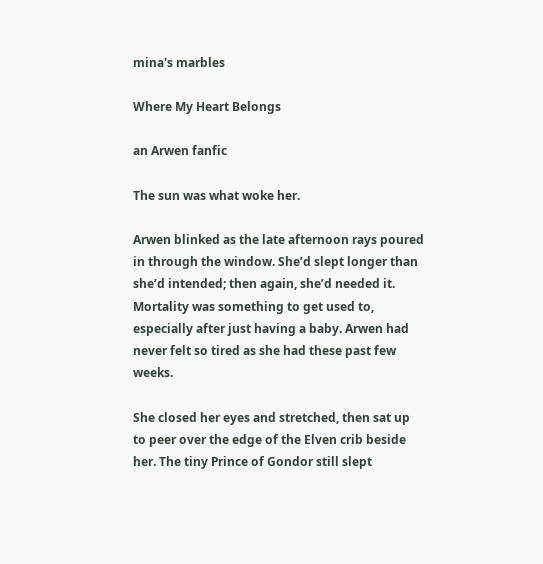mina's marbles

Where My Heart Belongs

an Arwen fanfic

The sun was what woke her.

Arwen blinked as the late afternoon rays poured in through the window. She’d slept longer than she’d intended; then again, she’d needed it. Mortality was something to get used to, especially after just having a baby. Arwen had never felt so tired as she had these past few weeks.

She closed her eyes and stretched, then sat up to peer over the edge of the Elven crib beside her. The tiny Prince of Gondor still slept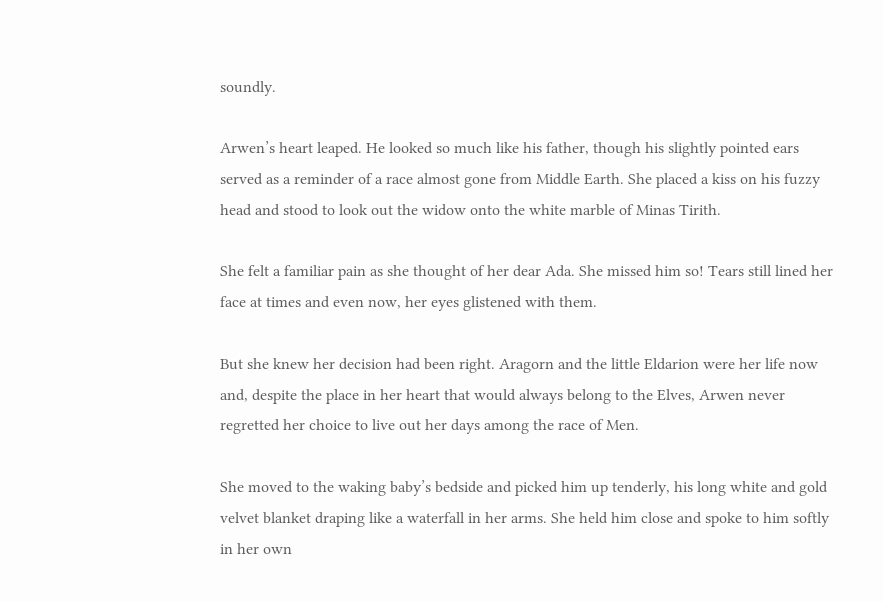soundly.

Arwen’s heart leaped. He looked so much like his father, though his slightly pointed ears served as a reminder of a race almost gone from Middle Earth. She placed a kiss on his fuzzy head and stood to look out the widow onto the white marble of Minas Tirith.

She felt a familiar pain as she thought of her dear Ada. She missed him so! Tears still lined her face at times and even now, her eyes glistened with them.

But she knew her decision had been right. Aragorn and the little Eldarion were her life now and, despite the place in her heart that would always belong to the Elves, Arwen never regretted her choice to live out her days among the race of Men.

She moved to the waking baby’s bedside and picked him up tenderly, his long white and gold velvet blanket draping like a waterfall in her arms. She held him close and spoke to him softly in her own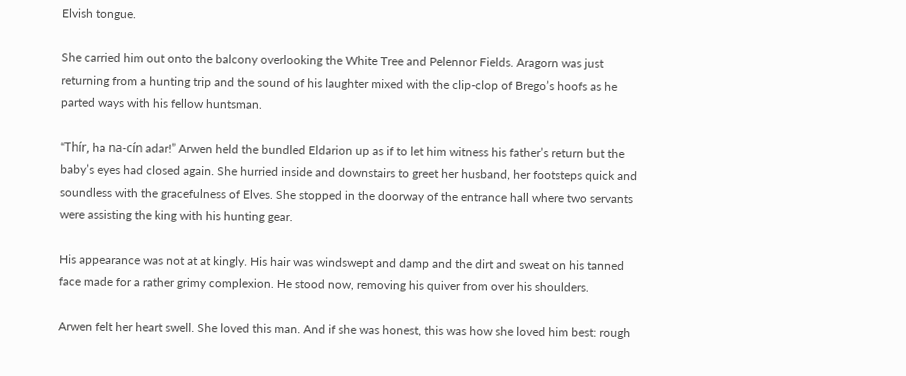Elvish tongue.

She carried him out onto the balcony overlooking the White Tree and Pelennor Fields. Aragorn was just returning from a hunting trip and the sound of his laughter mixed with the clip-clop of Brego’s hoofs as he parted ways with his fellow huntsman.

“Thír, ha na-cín adar!” Arwen held the bundled Eldarion up as if to let him witness his father’s return but the baby’s eyes had closed again. She hurried inside and downstairs to greet her husband, her footsteps quick and soundless with the gracefulness of Elves. She stopped in the doorway of the entrance hall where two servants were assisting the king with his hunting gear.

His appearance was not at at kingly. His hair was windswept and damp and the dirt and sweat on his tanned face made for a rather grimy complexion. He stood now, removing his quiver from over his shoulders.

Arwen felt her heart swell. She loved this man. And if she was honest, this was how she loved him best: rough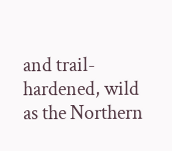and trail-hardened, wild as the Northern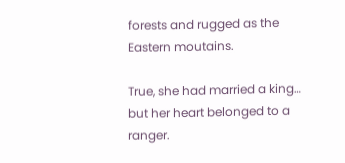forests and rugged as the Eastern moutains.

True, she had married a king… but her heart belonged to a ranger.